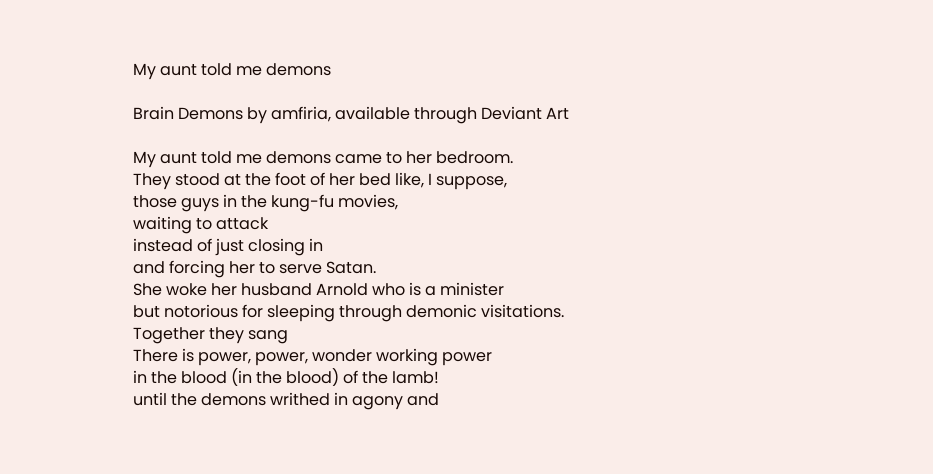My aunt told me demons

Brain Demons by amfiria, available through Deviant Art

My aunt told me demons came to her bedroom.
They stood at the foot of her bed like, I suppose,
those guys in the kung-fu movies,
waiting to attack
instead of just closing in
and forcing her to serve Satan.
She woke her husband Arnold who is a minister
but notorious for sleeping through demonic visitations.
Together they sang
There is power, power, wonder working power
in the blood (in the blood) of the lamb!
until the demons writhed in agony and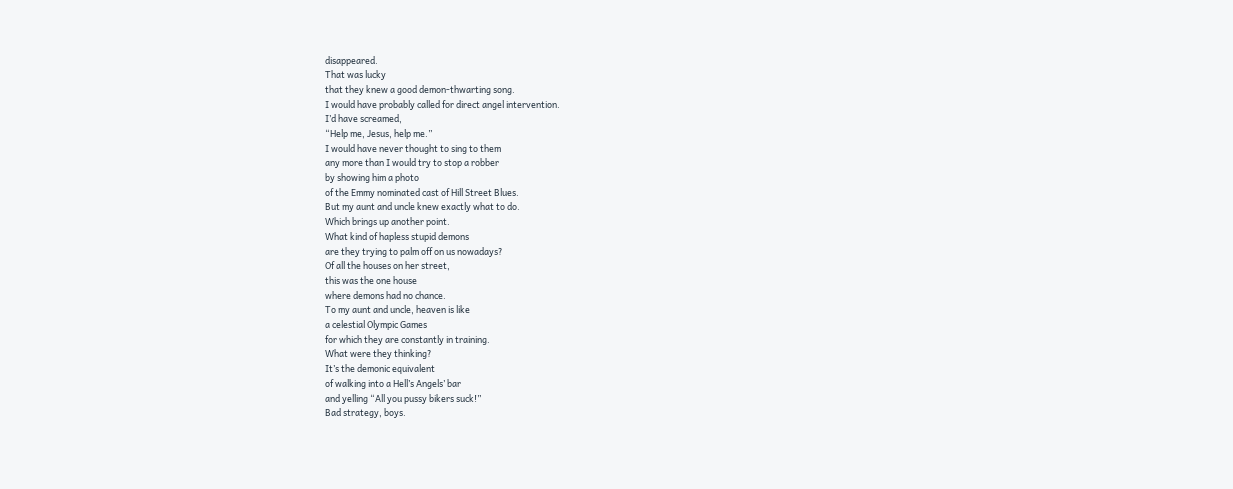disappeared.
That was lucky
that they knew a good demon-thwarting song.
I would have probably called for direct angel intervention.
I’d have screamed,
“Help me, Jesus, help me.”
I would have never thought to sing to them
any more than I would try to stop a robber
by showing him a photo
of the Emmy nominated cast of Hill Street Blues.
But my aunt and uncle knew exactly what to do.
Which brings up another point.
What kind of hapless stupid demons
are they trying to palm off on us nowadays?
Of all the houses on her street,
this was the one house
where demons had no chance.
To my aunt and uncle, heaven is like
a celestial Olympic Games
for which they are constantly in training.
What were they thinking?
It’s the demonic equivalent
of walking into a Hell’s Angels’ bar
and yelling “All you pussy bikers suck!”
Bad strategy, boys.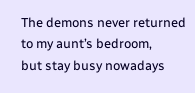The demons never returned to my aunt’s bedroom,
but stay busy nowadays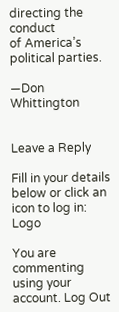directing the conduct
of America’s political parties.

—Don Whittington


Leave a Reply

Fill in your details below or click an icon to log in: Logo

You are commenting using your account. Log Out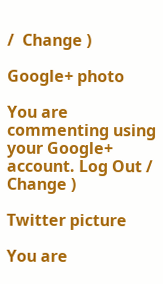/  Change )

Google+ photo

You are commenting using your Google+ account. Log Out /  Change )

Twitter picture

You are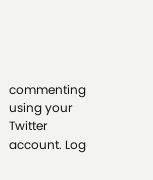commenting using your Twitter account. Log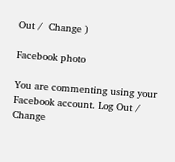Out /  Change )

Facebook photo

You are commenting using your Facebook account. Log Out /  Change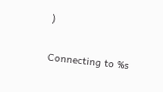)


Connecting to %s